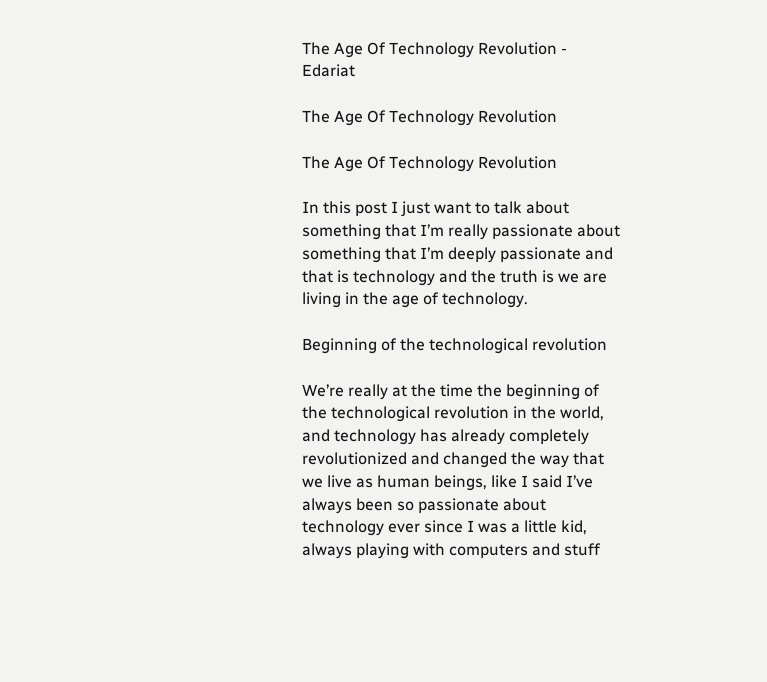The Age Of Technology Revolution - Edariat

The Age Of Technology Revolution

The Age Of Technology Revolution

In this post I just want to talk about something that I’m really passionate about something that I’m deeply passionate and that is technology and the truth is we are living in the age of technology.

Beginning of the technological revolution

We’re really at the time the beginning of the technological revolution in the world, and technology has already completely revolutionized and changed the way that we live as human beings, like I said I’ve always been so passionate about technology ever since I was a little kid, always playing with computers and stuff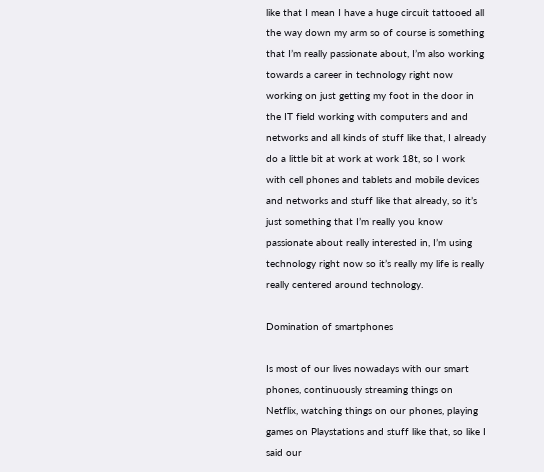like that I mean I have a huge circuit tattooed all the way down my arm so of course is something that I’m really passionate about, I’m also working towards a career in technology right now working on just getting my foot in the door in the IT field working with computers and and networks and all kinds of stuff like that, I already do a little bit at work at work 18t, so I work with cell phones and tablets and mobile devices and networks and stuff like that already, so it’s just something that I’m really you know passionate about really interested in, I’m using technology right now so it’s really my life is really really centered around technology.

Domination of smartphones

Is most of our lives nowadays with our smart phones, continuously streaming things on Netflix, watching things on our phones, playing games on Playstations and stuff like that, so like I said our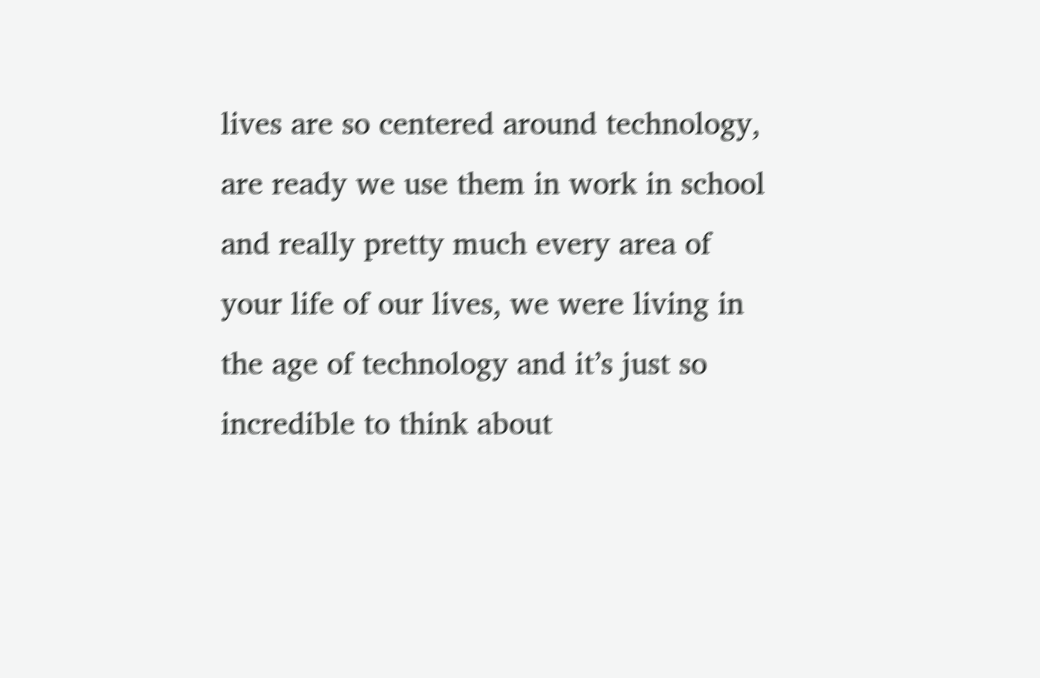lives are so centered around technology, are ready we use them in work in school and really pretty much every area of your life of our lives, we were living in the age of technology and it’s just so incredible to think about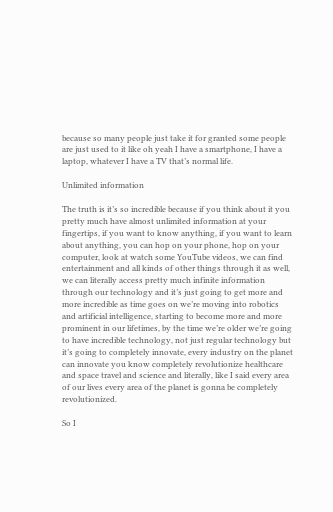because so many people just take it for granted some people are just used to it like oh yeah I have a smartphone, I have a laptop, whatever I have a TV that’s normal life.

Unlimited information

The truth is it’s so incredible because if you think about it you pretty much have almost unlimited information at your fingertips, if you want to know anything, if you want to learn about anything, you can hop on your phone, hop on your computer, look at watch some YouTube videos, we can find entertainment and all kinds of other things through it as well, we can literally access pretty much infinite information through our technology and it’s just going to get more and more incredible as time goes on we’re moving into robotics and artificial intelligence, starting to become more and more prominent in our lifetimes, by the time we’re older we’re going to have incredible technology, not just regular technology but it’s going to completely innovate, every industry on the planet can innovate you know completely revolutionize healthcare and space travel and science and literally, like I said every area of our lives every area of the planet is gonna be completely revolutionized.

So I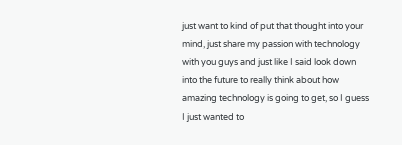just want to kind of put that thought into your mind, just share my passion with technology with you guys and just like I said look down into the future to really think about how amazing technology is going to get, so I guess I just wanted to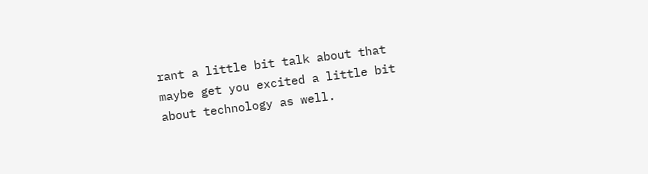rant a little bit talk about that maybe get you excited a little bit about technology as well.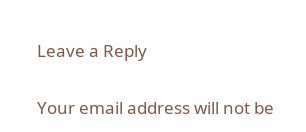Leave a Reply

Your email address will not be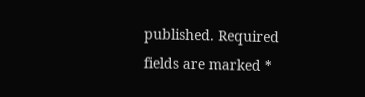published. Required fields are marked *